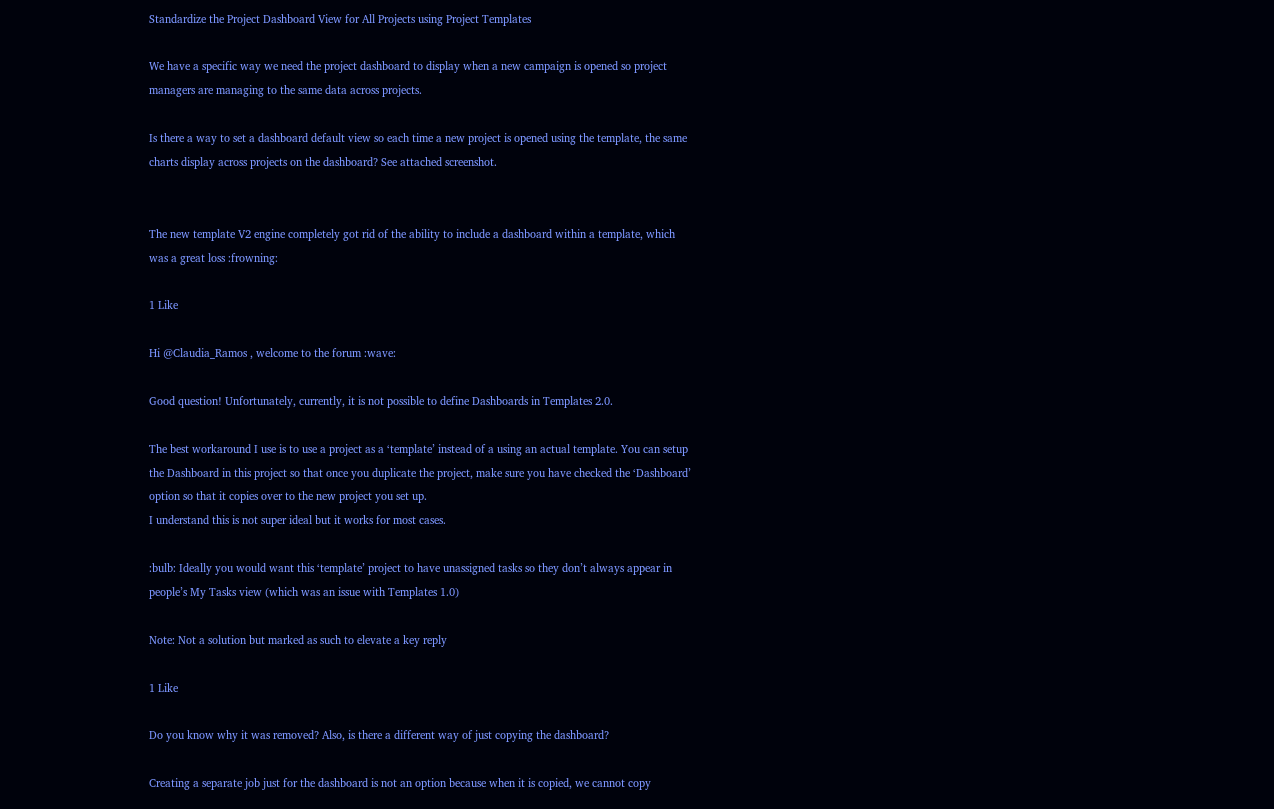Standardize the Project Dashboard View for All Projects using Project Templates

We have a specific way we need the project dashboard to display when a new campaign is opened so project managers are managing to the same data across projects.

Is there a way to set a dashboard default view so each time a new project is opened using the template, the same charts display across projects on the dashboard? See attached screenshot.


The new template V2 engine completely got rid of the ability to include a dashboard within a template, which was a great loss :frowning:

1 Like

Hi @Claudia_Ramos , welcome to the forum :wave:

Good question! Unfortunately, currently, it is not possible to define Dashboards in Templates 2.0.

The best workaround I use is to use a project as a ‘template’ instead of a using an actual template. You can setup the Dashboard in this project so that once you duplicate the project, make sure you have checked the ‘Dashboard’ option so that it copies over to the new project you set up.
I understand this is not super ideal but it works for most cases.

:bulb: Ideally you would want this ‘template’ project to have unassigned tasks so they don’t always appear in people’s My Tasks view (which was an issue with Templates 1.0)

Note: Not a solution but marked as such to elevate a key reply

1 Like

Do you know why it was removed? Also, is there a different way of just copying the dashboard?

Creating a separate job just for the dashboard is not an option because when it is copied, we cannot copy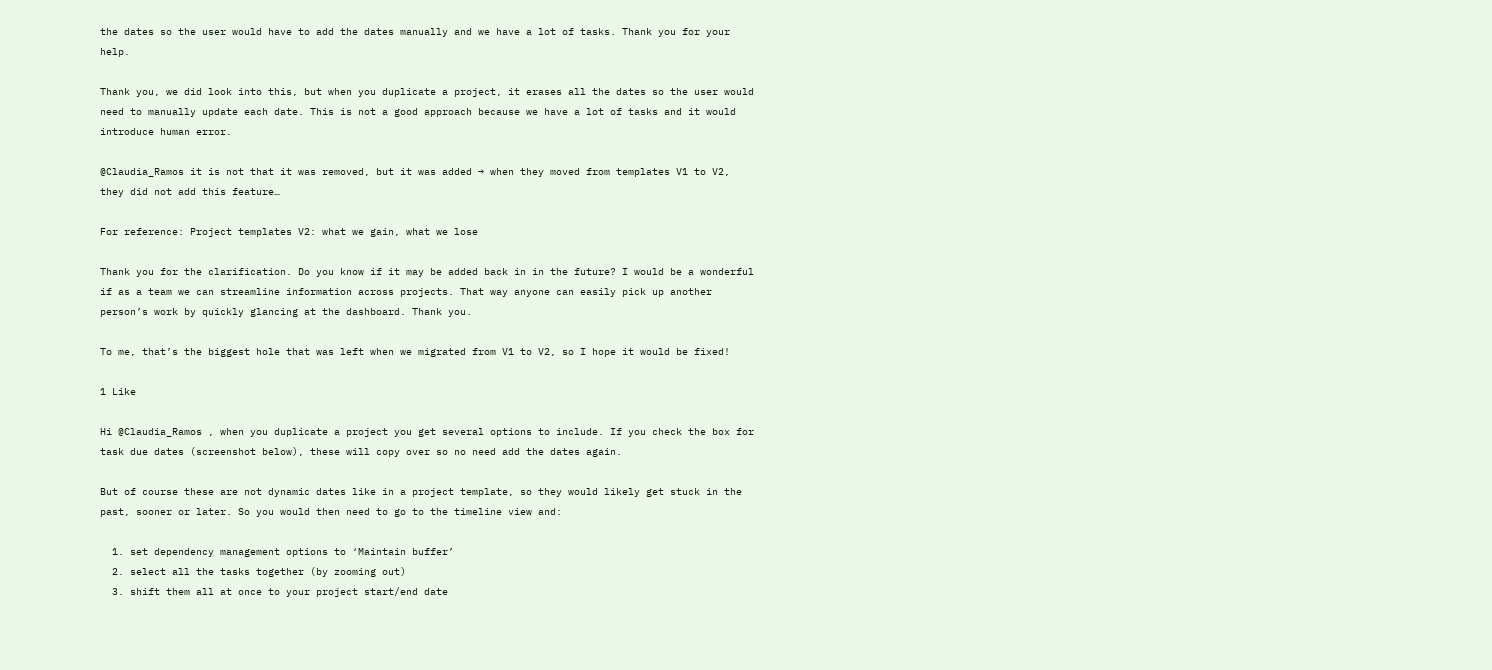the dates so the user would have to add the dates manually and we have a lot of tasks. Thank you for your help.

Thank you, we did look into this, but when you duplicate a project, it erases all the dates so the user would need to manually update each date. This is not a good approach because we have a lot of tasks and it would introduce human error.

@Claudia_Ramos it is not that it was removed, but it was added → when they moved from templates V1 to V2, they did not add this feature…

For reference: Project templates V2: what we gain, what we lose

Thank you for the clarification. Do you know if it may be added back in in the future? I would be a wonderful if as a team we can streamline information across projects. That way anyone can easily pick up another person’s work by quickly glancing at the dashboard. Thank you.

To me, that’s the biggest hole that was left when we migrated from V1 to V2, so I hope it would be fixed!

1 Like

Hi @Claudia_Ramos , when you duplicate a project you get several options to include. If you check the box for task due dates (screenshot below), these will copy over so no need add the dates again.

But of course these are not dynamic dates like in a project template, so they would likely get stuck in the past, sooner or later. So you would then need to go to the timeline view and:

  1. set dependency management options to ‘Maintain buffer’
  2. select all the tasks together (by zooming out)
  3. shift them all at once to your project start/end date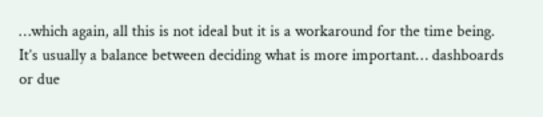…which again, all this is not ideal but it is a workaround for the time being.
It’s usually a balance between deciding what is more important… dashboards or due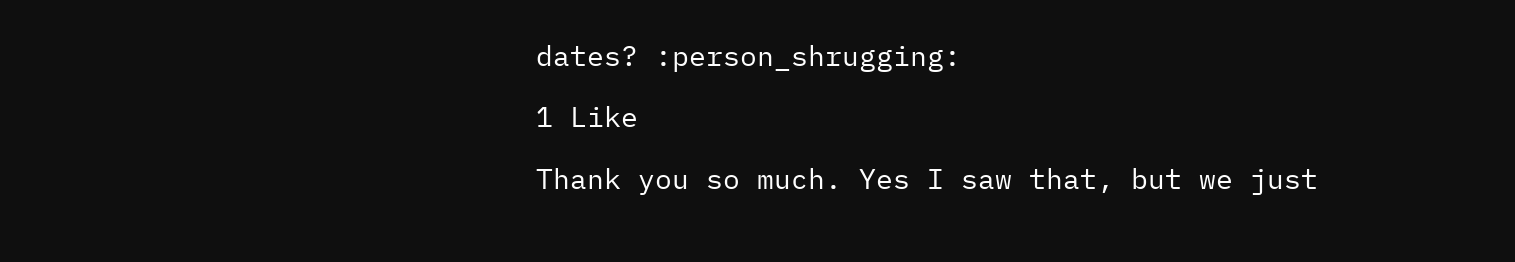dates? :person_shrugging:

1 Like

Thank you so much. Yes I saw that, but we just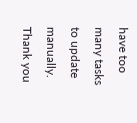have too many tasks to update manually.
Thank you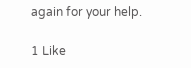again for your help.

1 Like